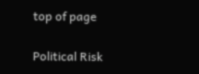top of page

Political Risk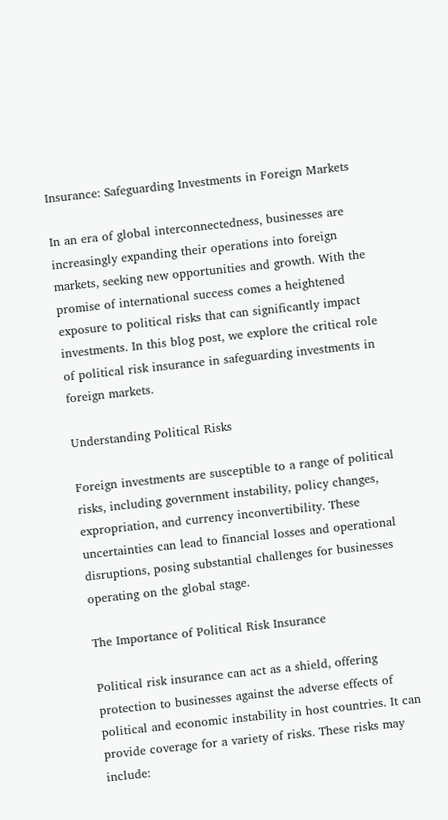Insurance: Safeguarding Investments in Foreign Markets

In an era of global interconnectedness, businesses are increasingly expanding their operations into foreign markets, seeking new opportunities and growth. With the promise of international success comes a heightened exposure to political risks that can significantly impact investments. In this blog post, we explore the critical role of political risk insurance in safeguarding investments in foreign markets.

Understanding Political Risks

Foreign investments are susceptible to a range of political risks, including government instability, policy changes, expropriation, and currency inconvertibility. These uncertainties can lead to financial losses and operational disruptions, posing substantial challenges for businesses operating on the global stage.

The Importance of Political Risk Insurance

Political risk insurance can act as a shield, offering protection to businesses against the adverse effects of political and economic instability in host countries. It can provide coverage for a variety of risks. These risks may include: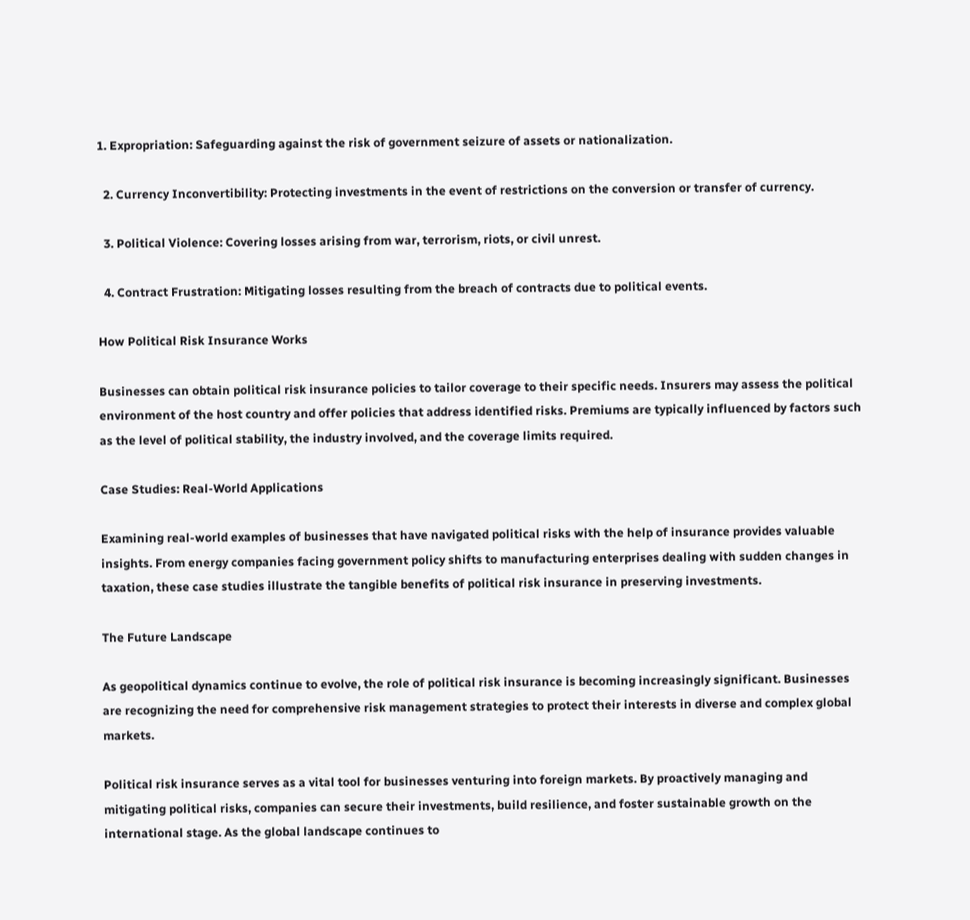1. Expropriation: Safeguarding against the risk of government seizure of assets or nationalization.

  2. Currency Inconvertibility: Protecting investments in the event of restrictions on the conversion or transfer of currency.

  3. Political Violence: Covering losses arising from war, terrorism, riots, or civil unrest.

  4. Contract Frustration: Mitigating losses resulting from the breach of contracts due to political events.

How Political Risk Insurance Works

Businesses can obtain political risk insurance policies to tailor coverage to their specific needs. Insurers may assess the political environment of the host country and offer policies that address identified risks. Premiums are typically influenced by factors such as the level of political stability, the industry involved, and the coverage limits required.

Case Studies: Real-World Applications

Examining real-world examples of businesses that have navigated political risks with the help of insurance provides valuable insights. From energy companies facing government policy shifts to manufacturing enterprises dealing with sudden changes in taxation, these case studies illustrate the tangible benefits of political risk insurance in preserving investments.

The Future Landscape

As geopolitical dynamics continue to evolve, the role of political risk insurance is becoming increasingly significant. Businesses are recognizing the need for comprehensive risk management strategies to protect their interests in diverse and complex global markets.

Political risk insurance serves as a vital tool for businesses venturing into foreign markets. By proactively managing and mitigating political risks, companies can secure their investments, build resilience, and foster sustainable growth on the international stage. As the global landscape continues to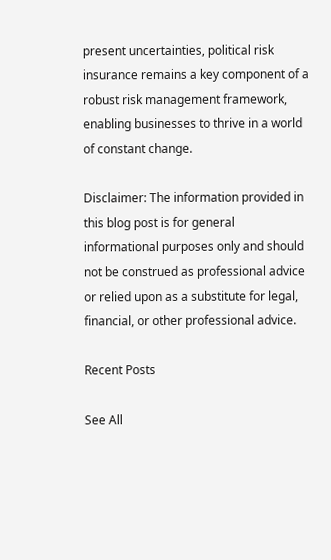present uncertainties, political risk insurance remains a key component of a robust risk management framework, enabling businesses to thrive in a world of constant change.

Disclaimer: The information provided in this blog post is for general informational purposes only and should not be construed as professional advice or relied upon as a substitute for legal, financial, or other professional advice.

Recent Posts

See All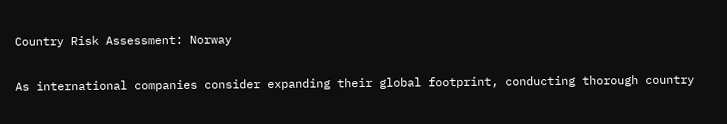Country Risk Assessment: Norway

As international companies consider expanding their global footprint, conducting thorough country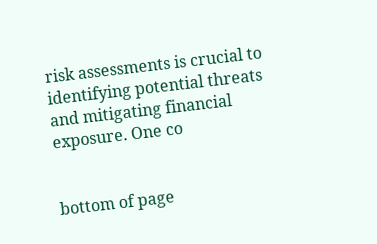risk assessments is crucial to identifying potential threats and mitigating financial exposure. One co


bottom of page